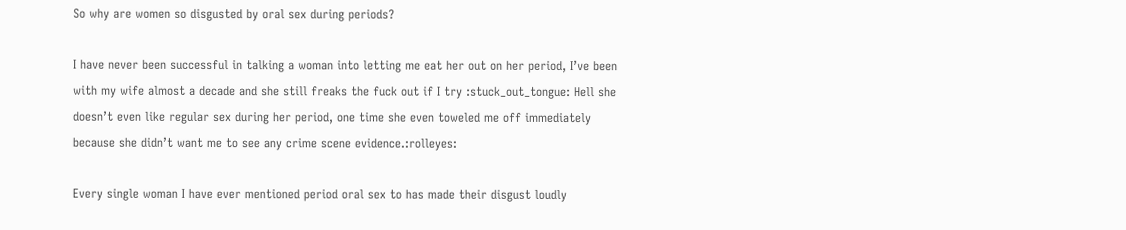So why are women so disgusted by oral sex during periods?

I have never been successful in talking a woman into letting me eat her out on her period, I’ve been with my wife almost a decade and she still freaks the fuck out if I try :stuck_out_tongue: Hell she doesn’t even like regular sex during her period, one time she even toweled me off immediately because she didn’t want me to see any crime scene evidence.:rolleyes:

Every single woman I have ever mentioned period oral sex to has made their disgust loudly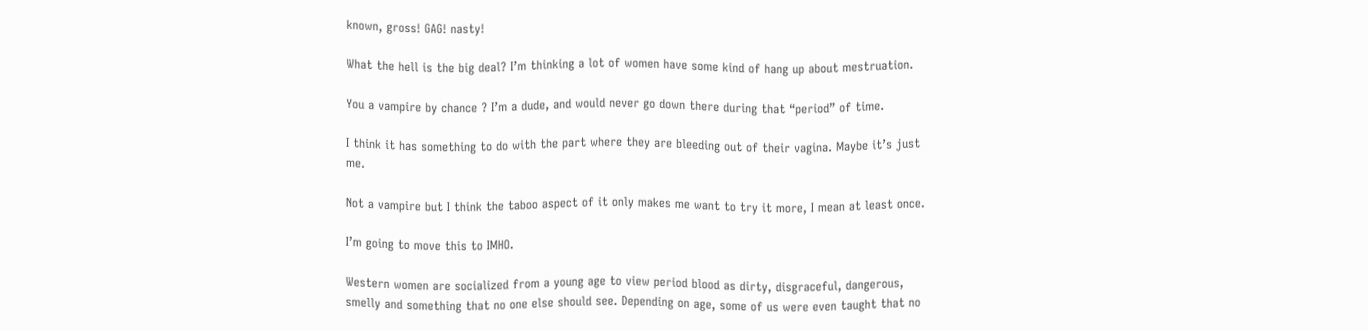known, gross! GAG! nasty!

What the hell is the big deal? I’m thinking a lot of women have some kind of hang up about mestruation.

You a vampire by chance ? I’m a dude, and would never go down there during that “period” of time.

I think it has something to do with the part where they are bleeding out of their vagina. Maybe it’s just me.

Not a vampire but I think the taboo aspect of it only makes me want to try it more, I mean at least once.

I’m going to move this to IMHO.

Western women are socialized from a young age to view period blood as dirty, disgraceful, dangerous, smelly and something that no one else should see. Depending on age, some of us were even taught that no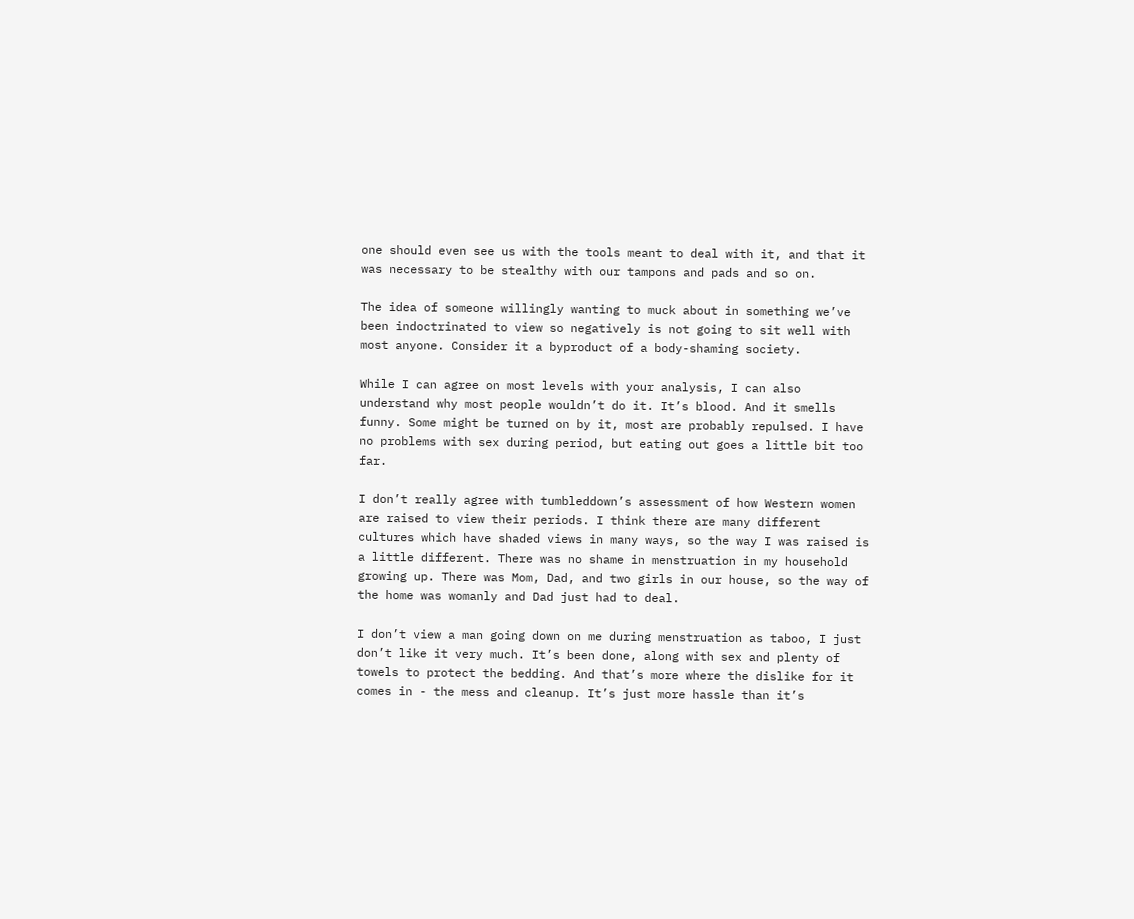one should even see us with the tools meant to deal with it, and that it was necessary to be stealthy with our tampons and pads and so on.

The idea of someone willingly wanting to muck about in something we’ve been indoctrinated to view so negatively is not going to sit well with most anyone. Consider it a byproduct of a body-shaming society.

While I can agree on most levels with your analysis, I can also understand why most people wouldn’t do it. It’s blood. And it smells funny. Some might be turned on by it, most are probably repulsed. I have no problems with sex during period, but eating out goes a little bit too far.

I don’t really agree with tumbleddown’s assessment of how Western women are raised to view their periods. I think there are many different cultures which have shaded views in many ways, so the way I was raised is a little different. There was no shame in menstruation in my household growing up. There was Mom, Dad, and two girls in our house, so the way of the home was womanly and Dad just had to deal.

I don’t view a man going down on me during menstruation as taboo, I just don’t like it very much. It’s been done, along with sex and plenty of towels to protect the bedding. And that’s more where the dislike for it comes in - the mess and cleanup. It’s just more hassle than it’s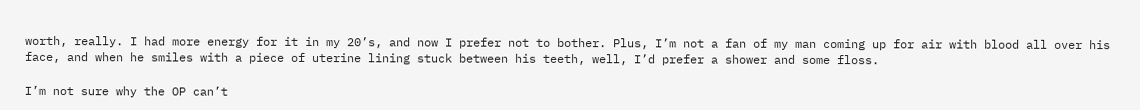worth, really. I had more energy for it in my 20’s, and now I prefer not to bother. Plus, I’m not a fan of my man coming up for air with blood all over his face, and when he smiles with a piece of uterine lining stuck between his teeth, well, I’d prefer a shower and some floss.

I’m not sure why the OP can’t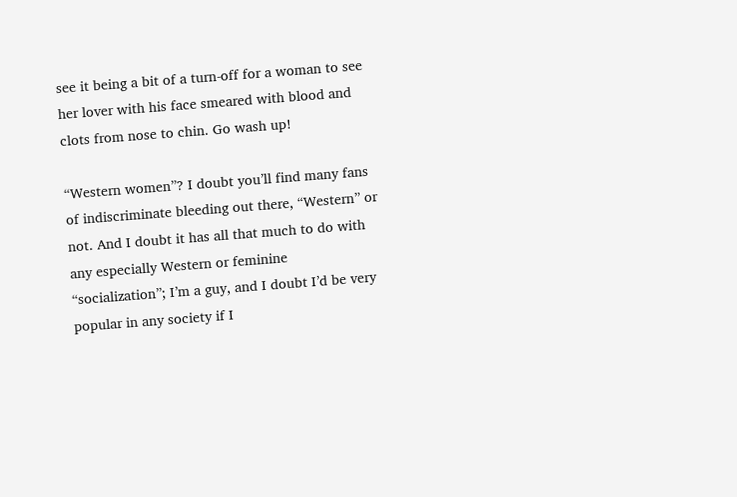see it being a bit of a turn-off for a woman to see her lover with his face smeared with blood and clots from nose to chin. Go wash up!

“Western women”? I doubt you’ll find many fans of indiscriminate bleeding out there, “Western” or not. And I doubt it has all that much to do with any especially Western or feminine “socialization”; I’m a guy, and I doubt I’d be very popular in any society if I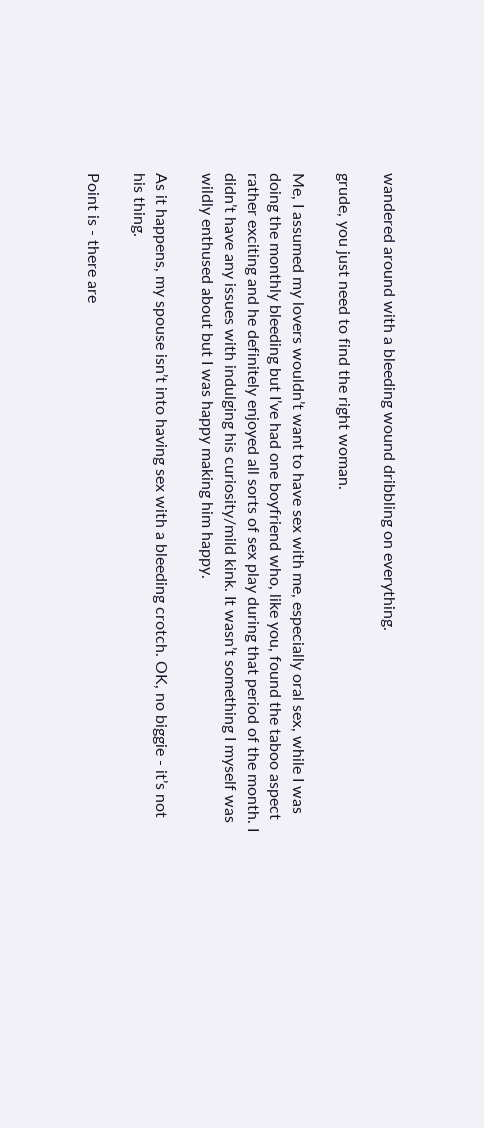wandered around with a bleeding wound dribbling on everything.

grude, you just need to find the right woman.

Me, I assumed my lovers wouldn’t want to have sex with me, especially oral sex, while I was doing the monthly bleeding but I’ve had one boyfriend who, like you, found the taboo aspect rather exciting and he definitely enjoyed all sorts of sex play during that period of the month. I didn’t have any issues with indulging his curiosity/mild kink. It wasn’t something I myself was wildly enthused about but I was happy making him happy.

As it happens, my spouse isn’t into having sex with a bleeding crotch. OK, no biggie - it’s not his thing.

Point is - there are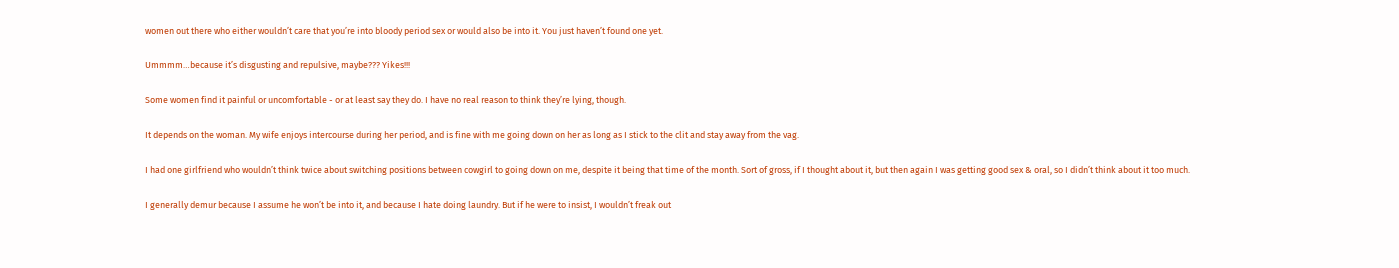women out there who either wouldn’t care that you’re into bloody period sex or would also be into it. You just haven’t found one yet.

Ummmm…because it’s disgusting and repulsive, maybe??? Yikes!!!

Some women find it painful or uncomfortable - or at least say they do. I have no real reason to think they’re lying, though.

It depends on the woman. My wife enjoys intercourse during her period, and is fine with me going down on her as long as I stick to the clit and stay away from the vag.

I had one girlfriend who wouldn’t think twice about switching positions between cowgirl to going down on me, despite it being that time of the month. Sort of gross, if I thought about it, but then again I was getting good sex & oral, so I didn’t think about it too much.

I generally demur because I assume he won’t be into it, and because I hate doing laundry. But if he were to insist, I wouldn’t freak out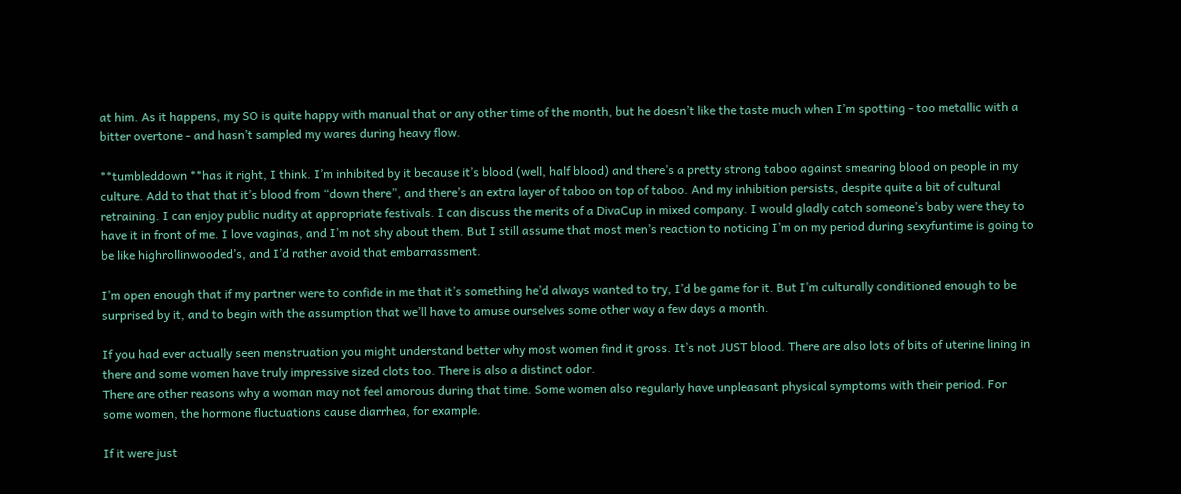at him. As it happens, my SO is quite happy with manual that or any other time of the month, but he doesn’t like the taste much when I’m spotting - too metallic with a bitter overtone - and hasn’t sampled my wares during heavy flow.

**tumbleddown **has it right, I think. I’m inhibited by it because it’s blood (well, half blood) and there’s a pretty strong taboo against smearing blood on people in my culture. Add to that that it’s blood from “down there”, and there’s an extra layer of taboo on top of taboo. And my inhibition persists, despite quite a bit of cultural retraining. I can enjoy public nudity at appropriate festivals. I can discuss the merits of a DivaCup in mixed company. I would gladly catch someone’s baby were they to have it in front of me. I love vaginas, and I’m not shy about them. But I still assume that most men’s reaction to noticing I’m on my period during sexyfuntime is going to be like highrollinwooded’s, and I’d rather avoid that embarrassment.

I’m open enough that if my partner were to confide in me that it’s something he’d always wanted to try, I’d be game for it. But I’m culturally conditioned enough to be surprised by it, and to begin with the assumption that we’ll have to amuse ourselves some other way a few days a month.

If you had ever actually seen menstruation you might understand better why most women find it gross. It’s not JUST blood. There are also lots of bits of uterine lining in there and some women have truly impressive sized clots too. There is also a distinct odor.
There are other reasons why a woman may not feel amorous during that time. Some women also regularly have unpleasant physical symptoms with their period. For some women, the hormone fluctuations cause diarrhea, for example.

If it were just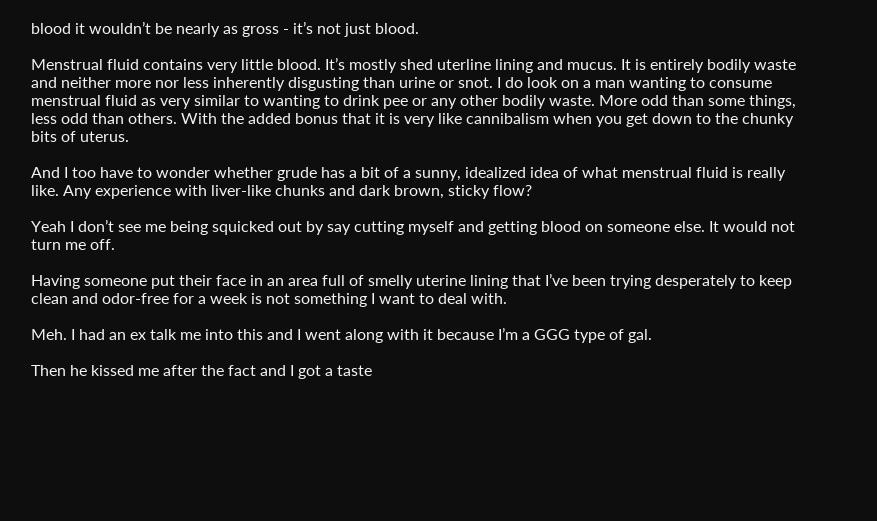blood it wouldn’t be nearly as gross - it’s not just blood.

Menstrual fluid contains very little blood. It’s mostly shed uterline lining and mucus. It is entirely bodily waste and neither more nor less inherently disgusting than urine or snot. I do look on a man wanting to consume menstrual fluid as very similar to wanting to drink pee or any other bodily waste. More odd than some things, less odd than others. With the added bonus that it is very like cannibalism when you get down to the chunky bits of uterus.

And I too have to wonder whether grude has a bit of a sunny, idealized idea of what menstrual fluid is really like. Any experience with liver-like chunks and dark brown, sticky flow?

Yeah I don’t see me being squicked out by say cutting myself and getting blood on someone else. It would not turn me off.

Having someone put their face in an area full of smelly uterine lining that I’ve been trying desperately to keep clean and odor-free for a week is not something I want to deal with.

Meh. I had an ex talk me into this and I went along with it because I’m a GGG type of gal.

Then he kissed me after the fact and I got a taste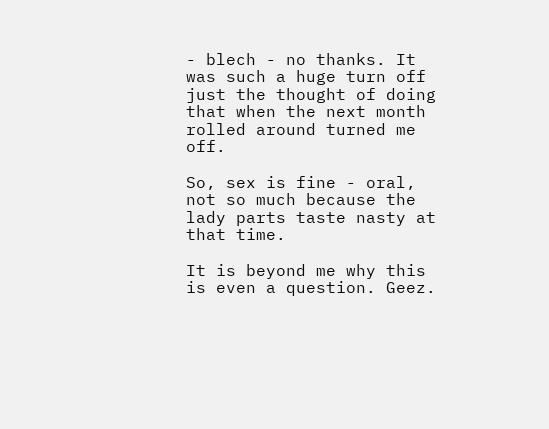- blech - no thanks. It was such a huge turn off just the thought of doing that when the next month rolled around turned me off.

So, sex is fine - oral, not so much because the lady parts taste nasty at that time.

It is beyond me why this is even a question. Geez.